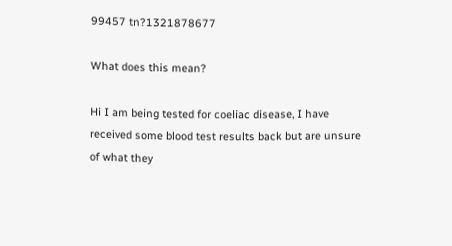99457 tn?1321878677

What does this mean?

Hi I am being tested for coeliac disease, I have received some blood test results back but are unsure of what they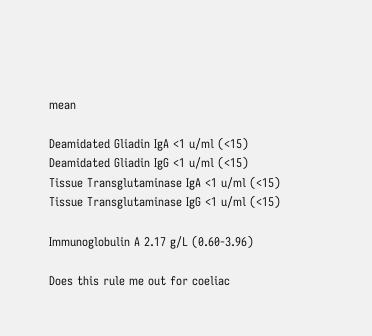mean

Deamidated Gliadin IgA <1 u/ml (<15)
Deamidated Gliadin IgG <1 u/ml (<15)
Tissue Transglutaminase IgA <1 u/ml (<15)
Tissue Transglutaminase IgG <1 u/ml (<15)

Immunoglobulin A 2.17 g/L (0.60-3.96)

Does this rule me out for coeliac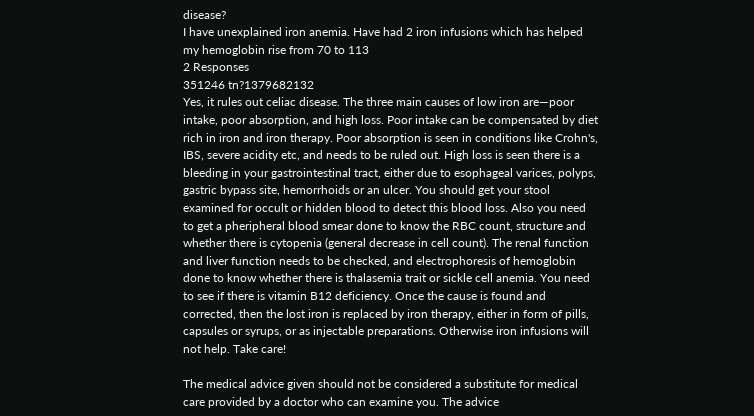disease?
I have unexplained iron anemia. Have had 2 iron infusions which has helped my hemoglobin rise from 70 to 113
2 Responses
351246 tn?1379682132
Yes, it rules out celiac disease. The three main causes of low iron are—poor intake, poor absorption, and high loss. Poor intake can be compensated by diet rich in iron and iron therapy. Poor absorption is seen in conditions like Crohn's, IBS, severe acidity etc, and needs to be ruled out. High loss is seen there is a bleeding in your gastrointestinal tract, either due to esophageal varices, polyps, gastric bypass site, hemorrhoids or an ulcer. You should get your stool examined for occult or hidden blood to detect this blood loss. Also you need to get a pheripheral blood smear done to know the RBC count, structure and whether there is cytopenia (general decrease in cell count). The renal function and liver function needs to be checked, and electrophoresis of hemoglobin done to know whether there is thalasemia trait or sickle cell anemia. You need to see if there is vitamin B12 deficiency. Once the cause is found and corrected, then the lost iron is replaced by iron therapy, either in form of pills, capsules or syrups, or as injectable preparations. Otherwise iron infusions will not help. Take care!

The medical advice given should not be considered a substitute for medical care provided by a doctor who can examine you. The advice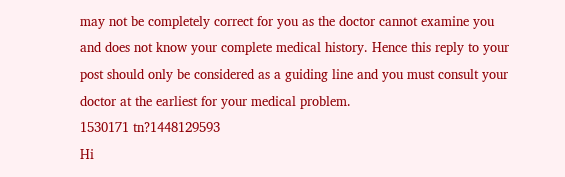may not be completely correct for you as the doctor cannot examine you and does not know your complete medical history. Hence this reply to your post should only be considered as a guiding line and you must consult your doctor at the earliest for your medical problem.
1530171 tn?1448129593
Hi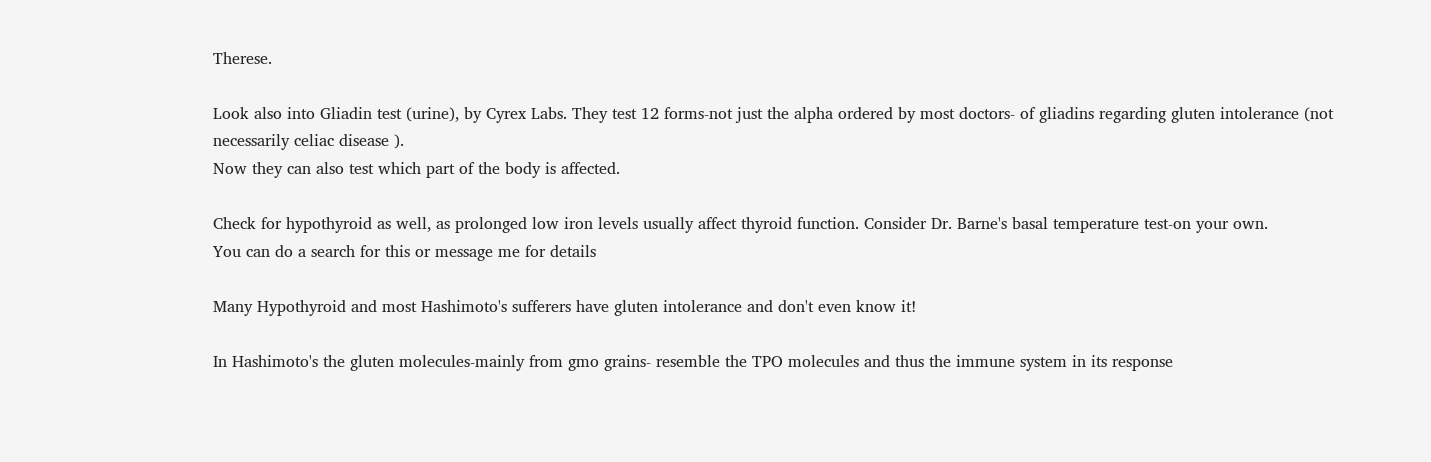Therese.

Look also into Gliadin test (urine), by Cyrex Labs. They test 12 forms-not just the alpha ordered by most doctors- of gliadins regarding gluten intolerance (not necessarily celiac disease ).
Now they can also test which part of the body is affected.

Check for hypothyroid as well, as prolonged low iron levels usually affect thyroid function. Consider Dr. Barne's basal temperature test-on your own.
You can do a search for this or message me for details

Many Hypothyroid and most Hashimoto's sufferers have gluten intolerance and don't even know it!

In Hashimoto's the gluten molecules-mainly from gmo grains- resemble the TPO molecules and thus the immune system in its response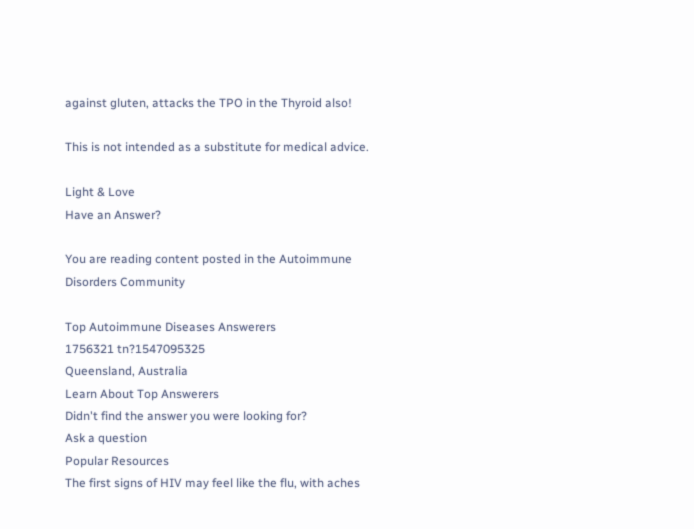against gluten, attacks the TPO in the Thyroid also!

This is not intended as a substitute for medical advice.

Light & Love
Have an Answer?

You are reading content posted in the Autoimmune Disorders Community

Top Autoimmune Diseases Answerers
1756321 tn?1547095325
Queensland, Australia
Learn About Top Answerers
Didn't find the answer you were looking for?
Ask a question
Popular Resources
The first signs of HIV may feel like the flu, with aches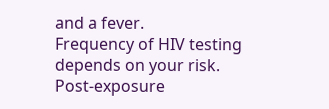and a fever.
Frequency of HIV testing depends on your risk.
Post-exposure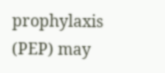prophylaxis (PEP) may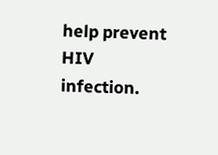help prevent HIV infection.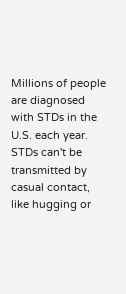Millions of people are diagnosed with STDs in the U.S. each year.
STDs can't be transmitted by casual contact, like hugging or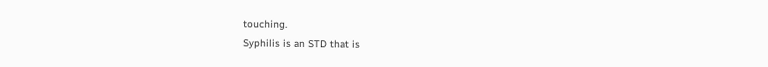touching.
Syphilis is an STD that is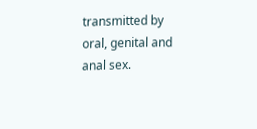transmitted by oral, genital and anal sex.